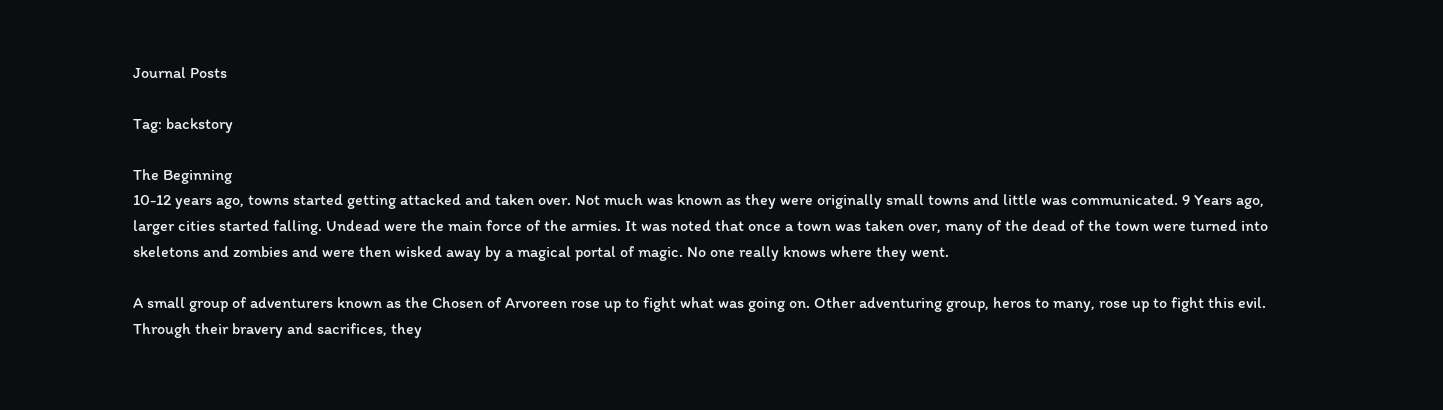Journal Posts

Tag: backstory

The Beginning
10-12 years ago, towns started getting attacked and taken over. Not much was known as they were originally small towns and little was communicated. 9 Years ago, larger cities started falling. Undead were the main force of the armies. It was noted that once a town was taken over, many of the dead of the town were turned into skeletons and zombies and were then wisked away by a magical portal of magic. No one really knows where they went.

A small group of adventurers known as the Chosen of Arvoreen rose up to fight what was going on. Other adventuring group, heros to many, rose up to fight this evil. Through their bravery and sacrifices, they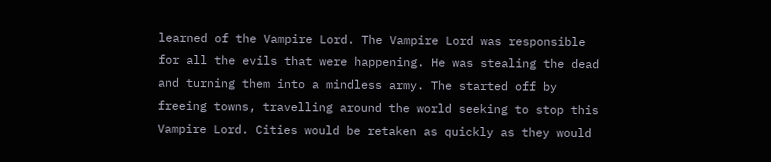learned of the Vampire Lord. The Vampire Lord was responsible for all the evils that were happening. He was stealing the dead and turning them into a mindless army. The started off by freeing towns, travelling around the world seeking to stop this Vampire Lord. Cities would be retaken as quickly as they would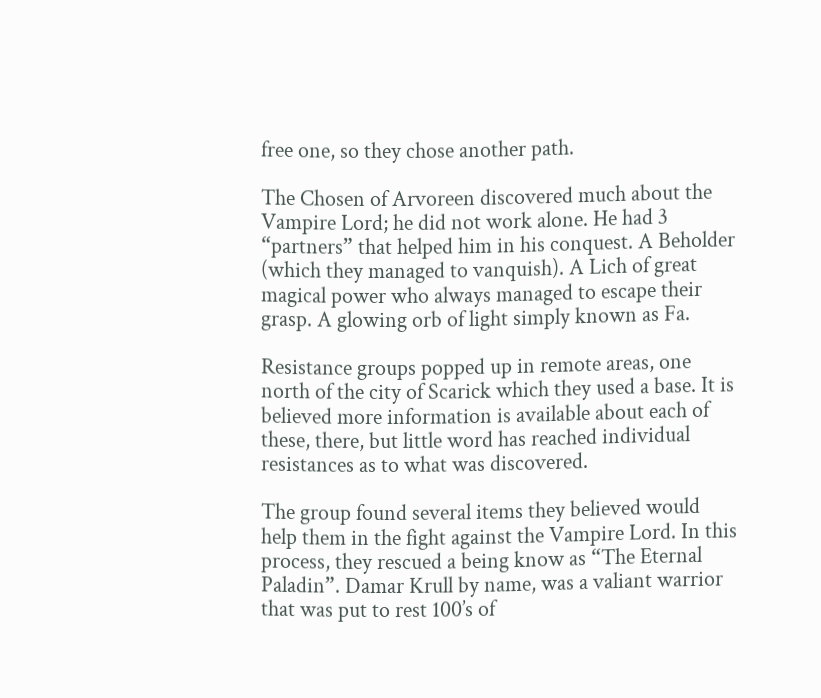free one, so they chose another path.

The Chosen of Arvoreen discovered much about the Vampire Lord; he did not work alone. He had 3 “partners” that helped him in his conquest. A Beholder (which they managed to vanquish). A Lich of great magical power who always managed to escape their grasp. A glowing orb of light simply known as Fa.

Resistance groups popped up in remote areas, one north of the city of Scarick which they used a base. It is believed more information is available about each of these, there, but little word has reached individual resistances as to what was discovered.

The group found several items they believed would help them in the fight against the Vampire Lord. In this process, they rescued a being know as “The Eternal Paladin”. Damar Krull by name, was a valiant warrior that was put to rest 100’s of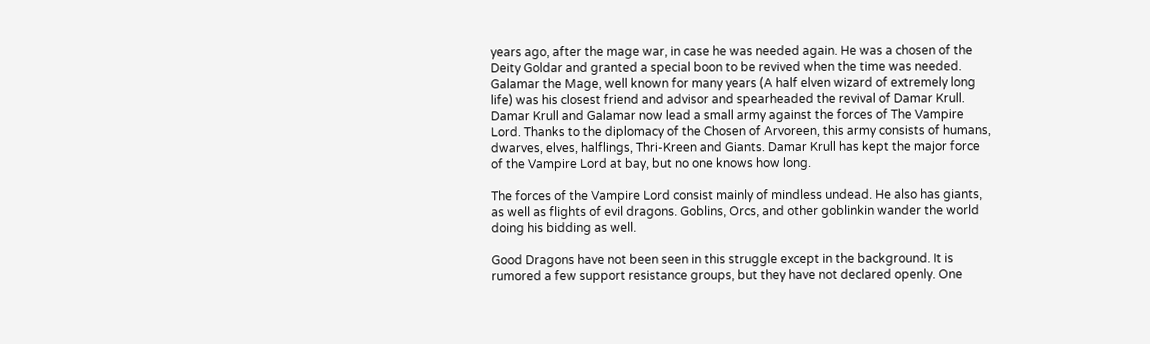years ago, after the mage war, in case he was needed again. He was a chosen of the Deity Goldar and granted a special boon to be revived when the time was needed. Galamar the Mage, well known for many years (A half elven wizard of extremely long life) was his closest friend and advisor and spearheaded the revival of Damar Krull. Damar Krull and Galamar now lead a small army against the forces of The Vampire Lord. Thanks to the diplomacy of the Chosen of Arvoreen, this army consists of humans, dwarves, elves, halflings, Thri-Kreen and Giants. Damar Krull has kept the major force of the Vampire Lord at bay, but no one knows how long.

The forces of the Vampire Lord consist mainly of mindless undead. He also has giants, as well as flights of evil dragons. Goblins, Orcs, and other goblinkin wander the world doing his bidding as well.

Good Dragons have not been seen in this struggle except in the background. It is rumored a few support resistance groups, but they have not declared openly. One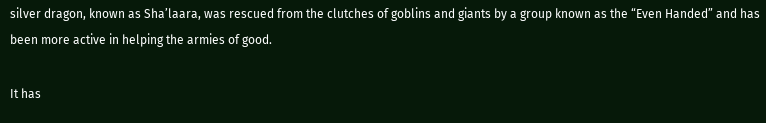silver dragon, known as Sha’laara, was rescued from the clutches of goblins and giants by a group known as the “Even Handed” and has been more active in helping the armies of good.

It has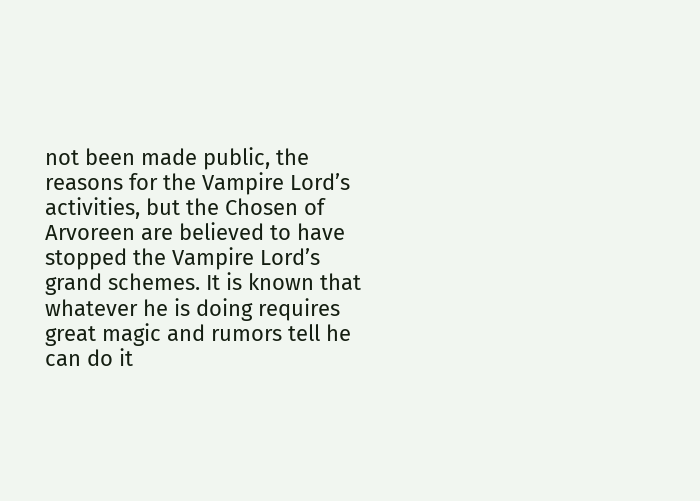not been made public, the reasons for the Vampire Lord’s activities, but the Chosen of Arvoreen are believed to have stopped the Vampire Lord’s grand schemes. It is known that whatever he is doing requires great magic and rumors tell he can do it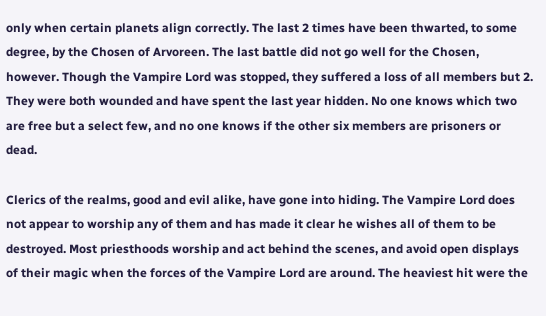only when certain planets align correctly. The last 2 times have been thwarted, to some degree, by the Chosen of Arvoreen. The last battle did not go well for the Chosen, however. Though the Vampire Lord was stopped, they suffered a loss of all members but 2. They were both wounded and have spent the last year hidden. No one knows which two are free but a select few, and no one knows if the other six members are prisoners or dead.

Clerics of the realms, good and evil alike, have gone into hiding. The Vampire Lord does not appear to worship any of them and has made it clear he wishes all of them to be destroyed. Most priesthoods worship and act behind the scenes, and avoid open displays of their magic when the forces of the Vampire Lord are around. The heaviest hit were the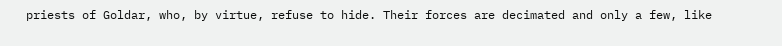priests of Goldar, who, by virtue, refuse to hide. Their forces are decimated and only a few, like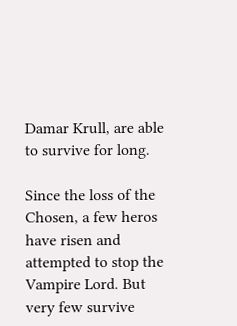Damar Krull, are able to survive for long.

Since the loss of the Chosen, a few heros have risen and attempted to stop the Vampire Lord. But very few survive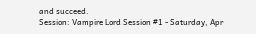and succeed.
Session: Vampire Lord Session #1 - Saturday, Apr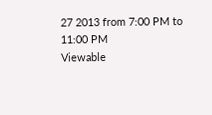27 2013 from 7:00 PM to 11:00 PM
Viewable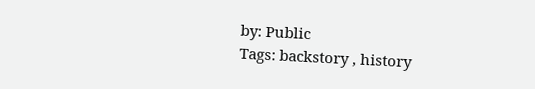by: Public
Tags: backstory , history